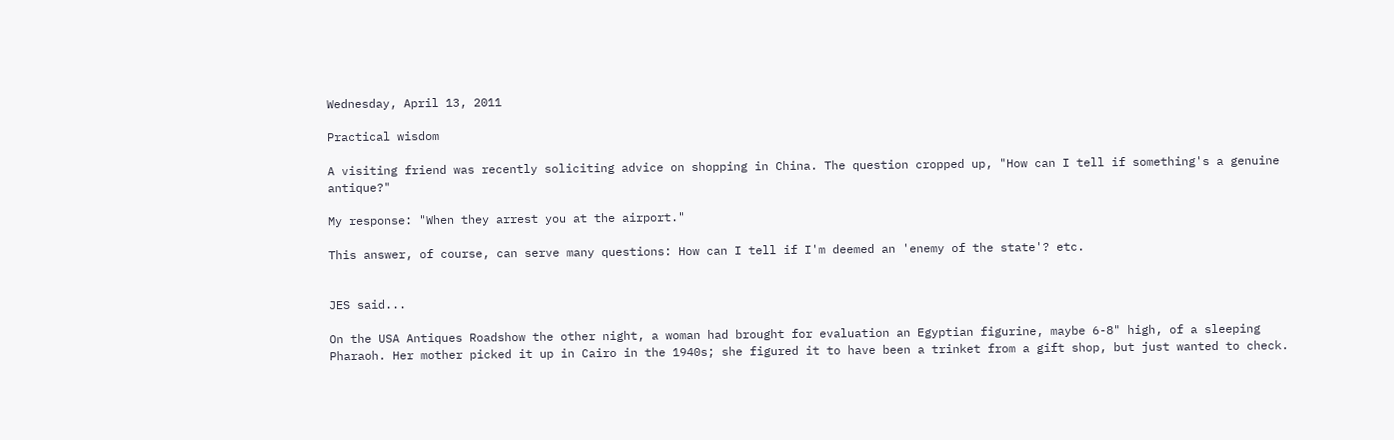Wednesday, April 13, 2011

Practical wisdom

A visiting friend was recently soliciting advice on shopping in China. The question cropped up, "How can I tell if something's a genuine antique?"

My response: "When they arrest you at the airport."

This answer, of course, can serve many questions: How can I tell if I'm deemed an 'enemy of the state'? etc.


JES said...

On the USA Antiques Roadshow the other night, a woman had brought for evaluation an Egyptian figurine, maybe 6-8" high, of a sleeping Pharaoh. Her mother picked it up in Cairo in the 1940s; she figured it to have been a trinket from a gift shop, but just wanted to check.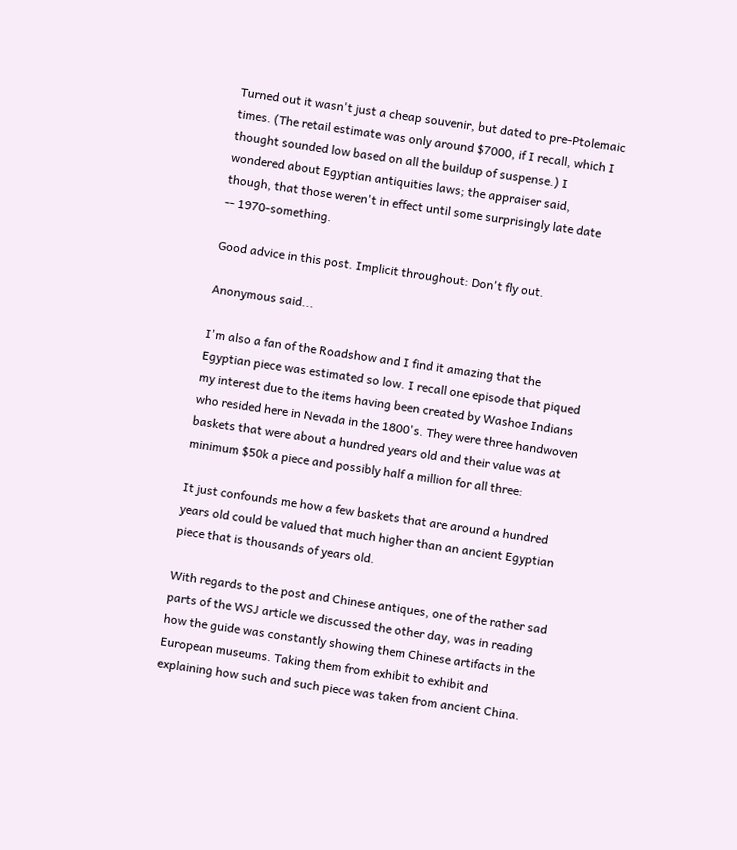Turned out it wasn't just a cheap souvenir, but dated to pre-Ptolemaic times. (The retail estimate was only around $7000, if I recall, which I thought sounded low based on all the buildup of suspense.) I wondered about Egyptian antiquities laws; the appraiser said, though, that those weren't in effect until some surprisingly late date -- 1970-something.

Good advice in this post. Implicit throughout: Don't fly out.

Anonymous said...

I'm also a fan of the Roadshow and I find it amazing that the Egyptian piece was estimated so low. I recall one episode that piqued my interest due to the items having been created by Washoe Indians who resided here in Nevada in the 1800's. They were three handwoven baskets that were about a hundred years old and their value was at minimum $50k a piece and possibly half a million for all three:

It just confounds me how a few baskets that are around a hundred years old could be valued that much higher than an ancient Egyptian piece that is thousands of years old.

With regards to the post and Chinese antiques, one of the rather sad parts of the WSJ article we discussed the other day, was in reading how the guide was constantly showing them Chinese artifacts in the European museums. Taking them from exhibit to exhibit and explaining how such and such piece was taken from ancient China.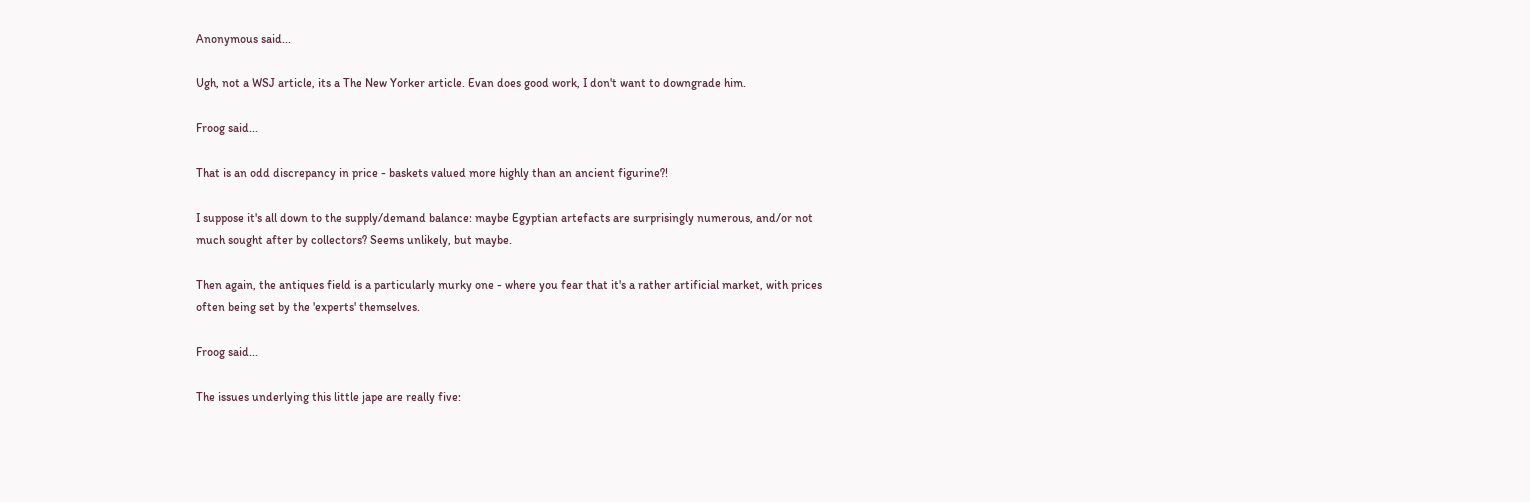Anonymous said...

Ugh, not a WSJ article, its a The New Yorker article. Evan does good work, I don't want to downgrade him.

Froog said...

That is an odd discrepancy in price - baskets valued more highly than an ancient figurine?!

I suppose it's all down to the supply/demand balance: maybe Egyptian artefacts are surprisingly numerous, and/or not much sought after by collectors? Seems unlikely, but maybe.

Then again, the antiques field is a particularly murky one - where you fear that it's a rather artificial market, with prices often being set by the 'experts' themselves.

Froog said...

The issues underlying this little jape are really five: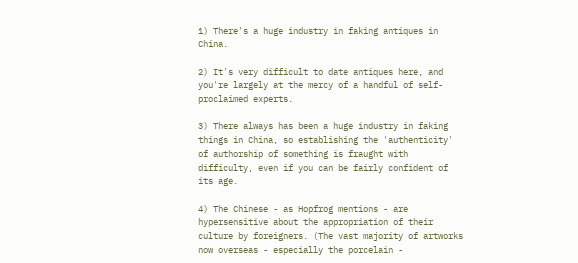1) There's a huge industry in faking antiques in China.

2) It's very difficult to date antiques here, and you're largely at the mercy of a handful of self-proclaimed experts.

3) There always has been a huge industry in faking things in China, so establishing the 'authenticity' of authorship of something is fraught with difficulty, even if you can be fairly confident of its age.

4) The Chinese - as Hopfrog mentions - are hypersensitive about the appropriation of their culture by foreigners. (The vast majority of artworks now overseas - especially the porcelain -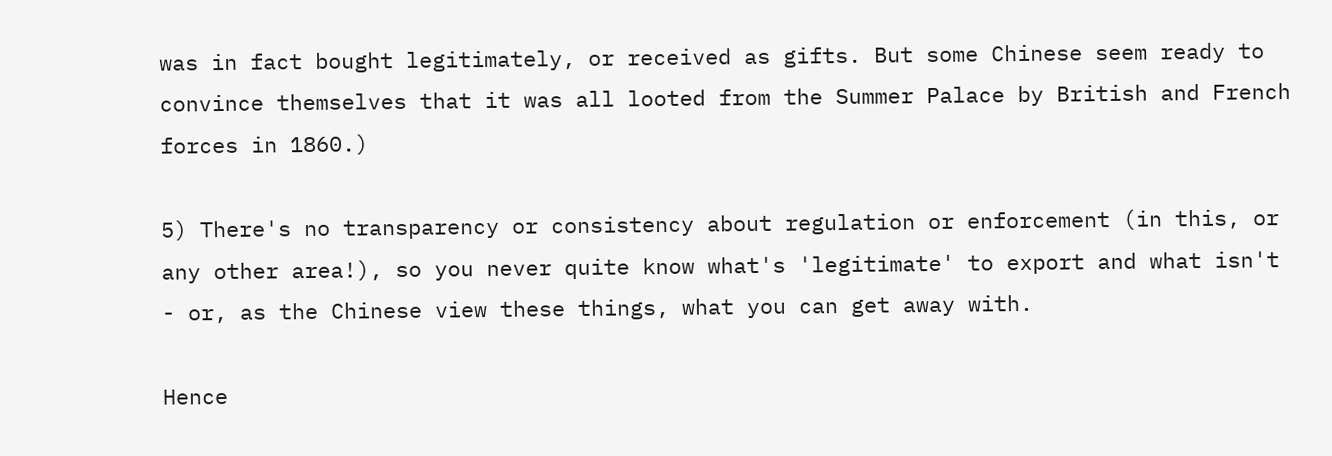was in fact bought legitimately, or received as gifts. But some Chinese seem ready to convince themselves that it was all looted from the Summer Palace by British and French forces in 1860.)

5) There's no transparency or consistency about regulation or enforcement (in this, or any other area!), so you never quite know what's 'legitimate' to export and what isn't - or, as the Chinese view these things, what you can get away with.

Hence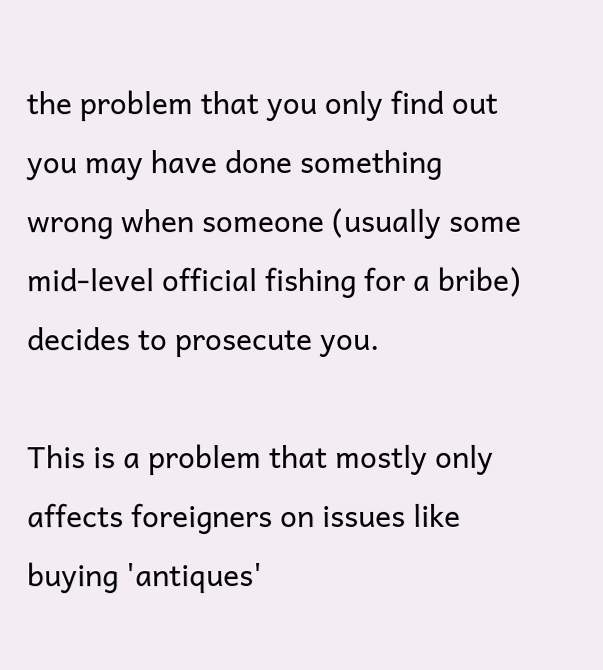the problem that you only find out you may have done something wrong when someone (usually some mid-level official fishing for a bribe) decides to prosecute you.

This is a problem that mostly only affects foreigners on issues like buying 'antiques'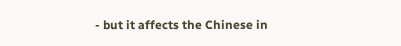- but it affects the Chinese in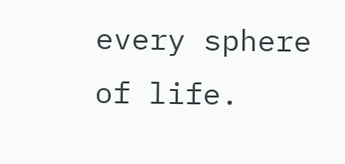every sphere of life.